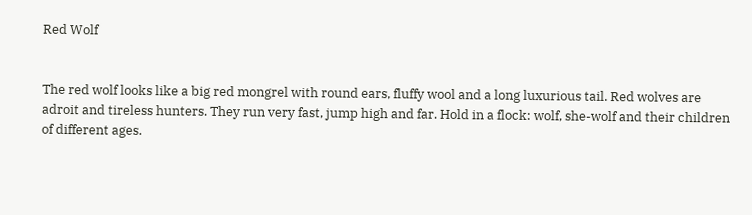Red Wolf


The red wolf looks like a big red mongrel with round ears, fluffy wool and a long luxurious tail. Red wolves are adroit and tireless hunters. They run very fast, jump high and far. Hold in a flock: wolf, she-wolf and their children of different ages.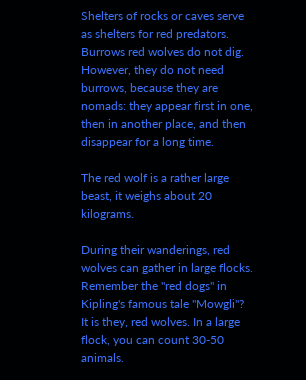Shelters of rocks or caves serve as shelters for red predators. Burrows red wolves do not dig. However, they do not need burrows, because they are nomads: they appear first in one, then in another place, and then disappear for a long time.

The red wolf is a rather large beast, it weighs about 20 kilograms.

During their wanderings, red wolves can gather in large flocks. Remember the "red dogs" in Kipling's famous tale "Mowgli"? It is they, red wolves. In a large flock, you can count 30-50 animals.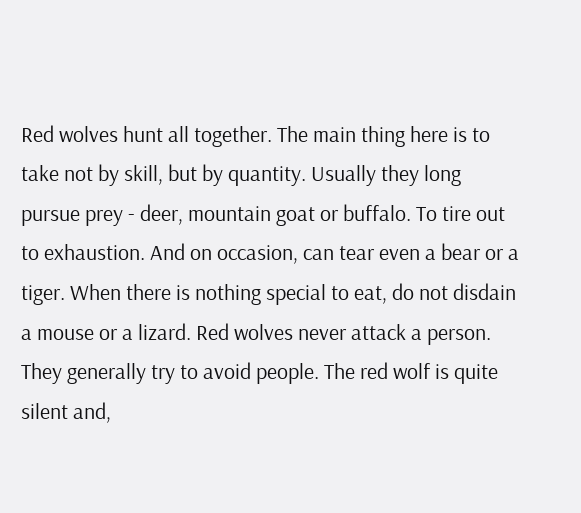Red wolves hunt all together. The main thing here is to take not by skill, but by quantity. Usually they long pursue prey - deer, mountain goat or buffalo. To tire out to exhaustion. And on occasion, can tear even a bear or a tiger. When there is nothing special to eat, do not disdain a mouse or a lizard. Red wolves never attack a person. They generally try to avoid people. The red wolf is quite silent and,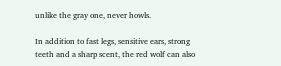unlike the gray one, never howls.

In addition to fast legs, sensitive ears, strong teeth and a sharp scent, the red wolf can also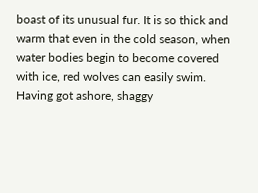boast of its unusual fur. It is so thick and warm that even in the cold season, when water bodies begin to become covered with ice, red wolves can easily swim. Having got ashore, shaggy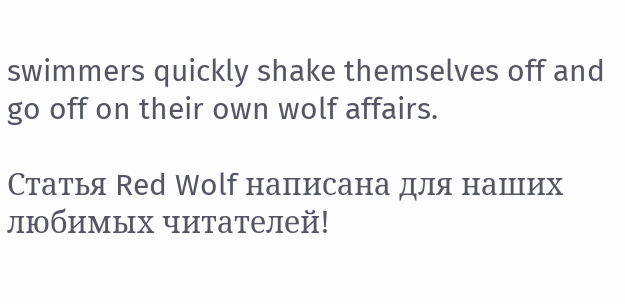swimmers quickly shake themselves off and go off on their own wolf affairs.

Статья Red Wolf написана для наших любимых читателей!